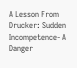A Lesson From Drucker: Sudden Incompetence- A Danger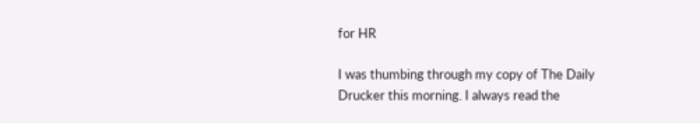for HR

I was thumbing through my copy of The Daily Drucker this morning. I always read the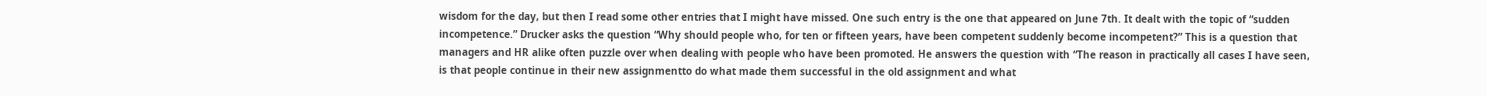wisdom for the day, but then I read some other entries that I might have missed. One such entry is the one that appeared on June 7th. It dealt with the topic of “sudden incompetence.” Drucker asks the question “Why should people who, for ten or fifteen years, have been competent suddenly become incompetent?” This is a question that managers and HR alike often puzzle over when dealing with people who have been promoted. He answers the question with “The reason in practically all cases I have seen, is that people continue in their new assignmentto do what made them successful in the old assignment and what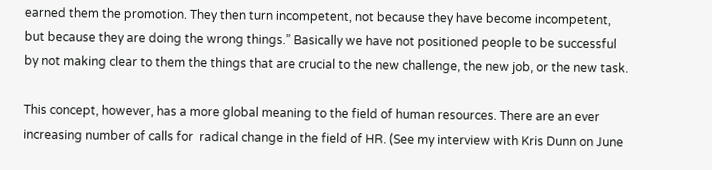earned them the promotion. They then turn incompetent, not because they have become incompetent, but because they are doing the wrong things.” Basically we have not positioned people to be successful by not making clear to them the things that are crucial to the new challenge, the new job, or the new task.

This concept, however, has a more global meaning to the field of human resources. There are an ever increasing number of calls for  radical change in the field of HR. (See my interview with Kris Dunn on June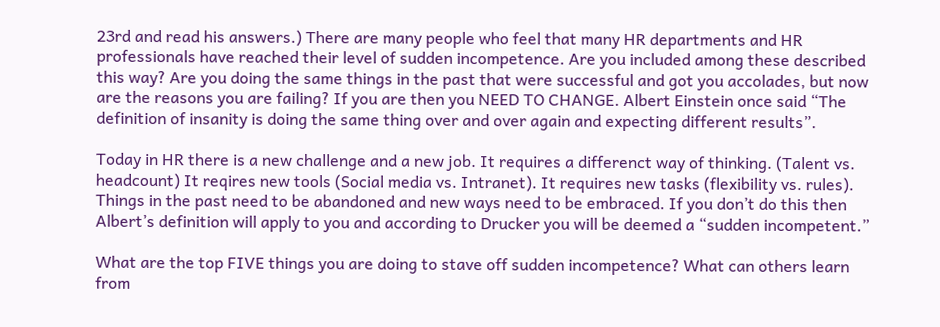23rd and read his answers.) There are many people who feel that many HR departments and HR professionals have reached their level of sudden incompetence. Are you included among these described this way? Are you doing the same things in the past that were successful and got you accolades, but now are the reasons you are failing? If you are then you NEED TO CHANGE. Albert Einstein once said “The definition of insanity is doing the same thing over and over again and expecting different results”.

Today in HR there is a new challenge and a new job. It requires a differenct way of thinking. (Talent vs. headcount) It reqires new tools (Social media vs. Intranet). It requires new tasks (flexibility vs. rules). Things in the past need to be abandoned and new ways need to be embraced. If you don’t do this then Albert’s definition will apply to you and according to Drucker you will be deemed a “sudden incompetent.”

What are the top FIVE things you are doing to stave off sudden incompetence? What can others learn from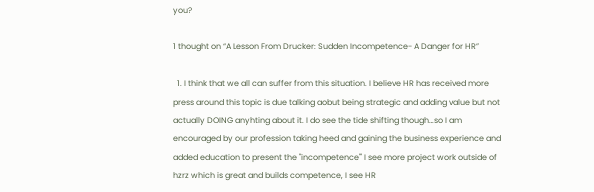you?

1 thought on “A Lesson From Drucker: Sudden Incompetence- A Danger for HR”

  1. I think that we all can suffer from this situation. I believe HR has received more press around this topic is due talking aobut being strategic and adding value but not actually DOING anyhting about it. I do see the tide shifting though…so I am encouraged by our profession taking heed and gaining the business experience and added education to present the "incompetence"' I see more project work outside of hzrz which is great and builds competence, I see HR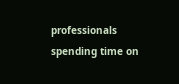professionals spending time on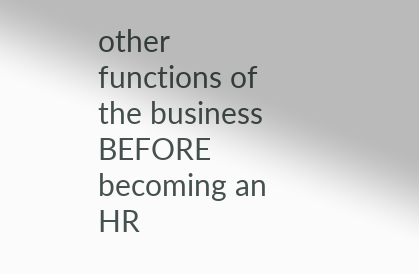other functions of the business BEFORE becoming an HR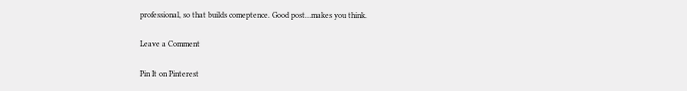professional, so that builds comeptence. Good post…makes you think.

Leave a Comment

Pin It on Pinterest